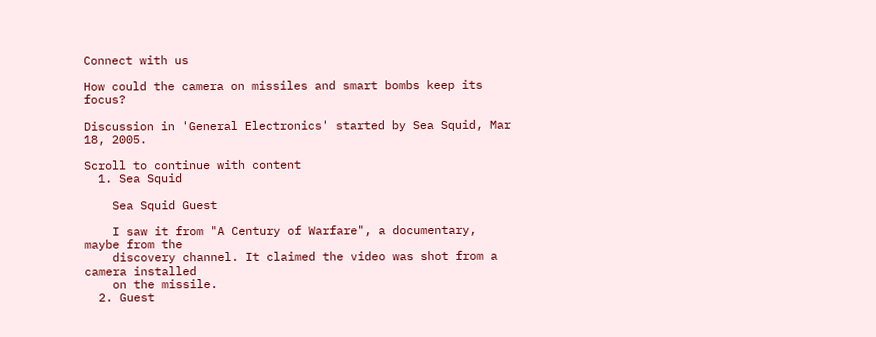Connect with us

How could the camera on missiles and smart bombs keep its focus?

Discussion in 'General Electronics' started by Sea Squid, Mar 18, 2005.

Scroll to continue with content
  1. Sea Squid

    Sea Squid Guest

    I saw it from "A Century of Warfare", a documentary, maybe from the
    discovery channel. It claimed the video was shot from a camera installed
    on the missile.
  2. Guest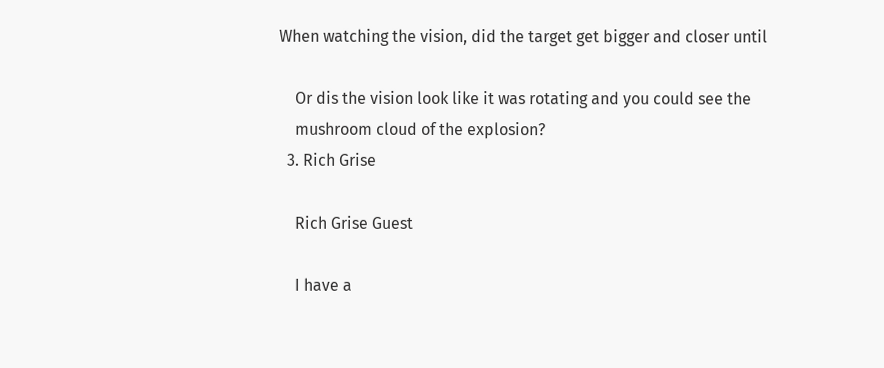When watching the vision, did the target get bigger and closer until

    Or dis the vision look like it was rotating and you could see the
    mushroom cloud of the explosion?
  3. Rich Grise

    Rich Grise Guest

    I have a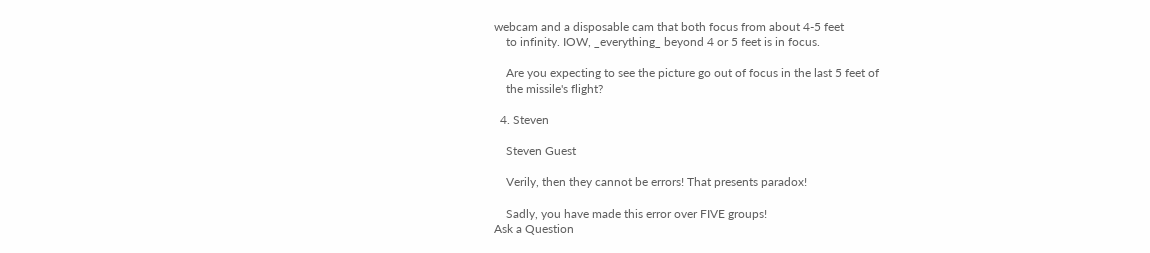webcam and a disposable cam that both focus from about 4-5 feet
    to infinity. IOW, _everything_ beyond 4 or 5 feet is in focus.

    Are you expecting to see the picture go out of focus in the last 5 feet of
    the missile's flight?

  4. Steven

    Steven Guest

    Verily, then they cannot be errors! That presents paradox!

    Sadly, you have made this error over FIVE groups!
Ask a Question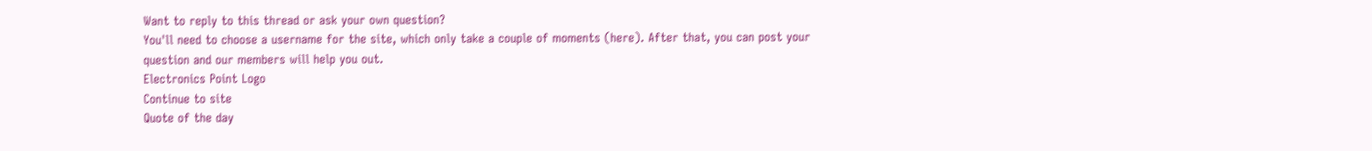Want to reply to this thread or ask your own question?
You'll need to choose a username for the site, which only take a couple of moments (here). After that, you can post your question and our members will help you out.
Electronics Point Logo
Continue to site
Quote of the day